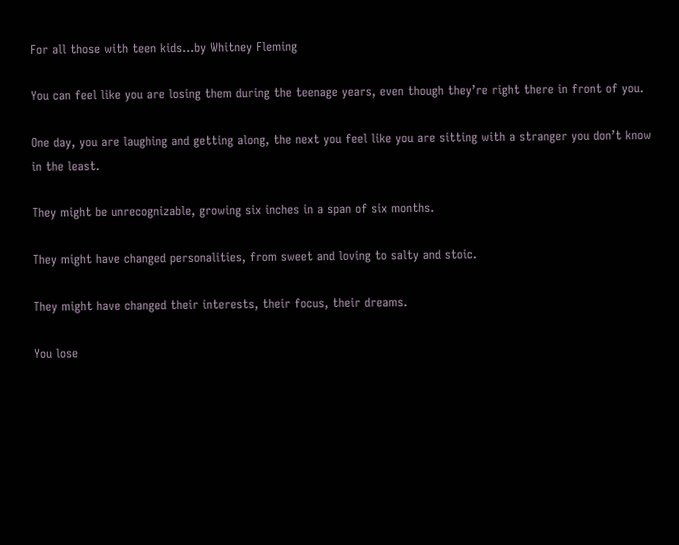For all those with teen kids…by Whitney Fleming

You can feel like you are losing them during the teenage years, even though they’re right there in front of you.

One day, you are laughing and getting along, the next you feel like you are sitting with a stranger you don’t know in the least.

They might be unrecognizable, growing six inches in a span of six months.

They might have changed personalities, from sweet and loving to salty and stoic.

They might have changed their interests, their focus, their dreams.

You lose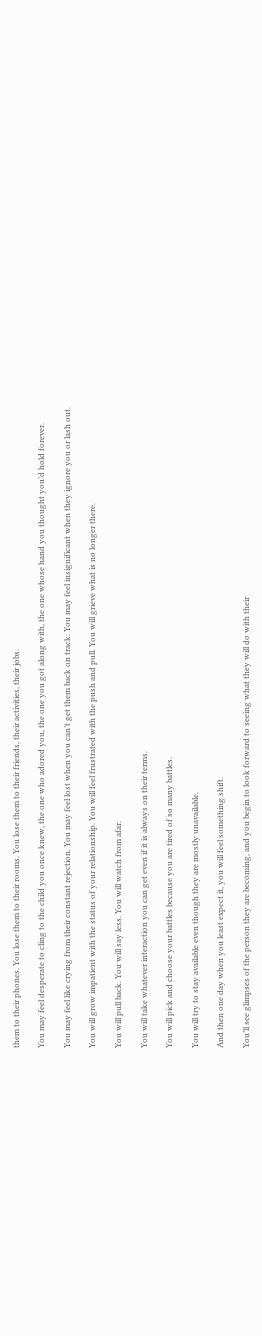them to their phones. You lose them to their rooms. You lose them to their friends, their activities, their jobs.

You may feel desperate to cling to the child you once knew, the one who adored you, the one you got along with, the one whose hand you thought you’d hold forever.

You may feel like crying from their constant rejection. You may feel lost when you can’t get them back on track. You may feel insignificant when they ignore you or lash out.

You will grow impatient with the status of your relationship. You will feel frustrated with the push and pull. You will grieve what is no longer there.

You will pull back. You will say less. You will watch from afar.

You will take whatever interaction you can get even if it is always on their terms.

You will pick and choose your battles because you are tired of so many battles.

You will try to stay available even though they are mostly unavailable.

And then one day when you least expect it, you will feel something shift.

You’ll see glimpses of the person they are becoming, and you begin to look forward to seeing what they will do with their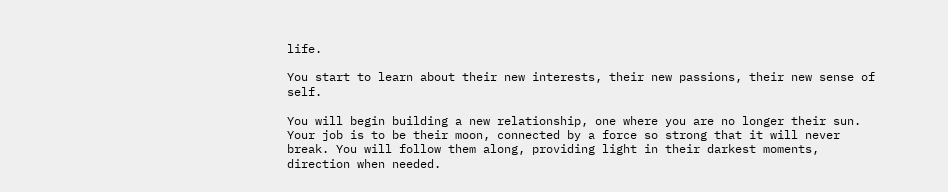life.

You start to learn about their new interests, their new passions, their new sense of self.

You will begin building a new relationship, one where you are no longer their sun. Your job is to be their moon, connected by a force so strong that it will never break. You will follow them along, providing light in their darkest moments, direction when needed.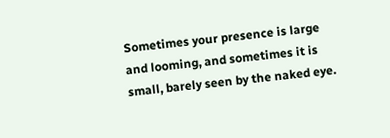Sometimes your presence is large and looming, and sometimes it is small, barely seen by the naked eye.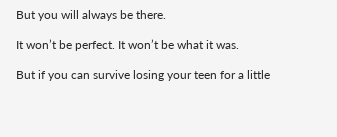But you will always be there.

It won’t be perfect. It won’t be what it was.

But if you can survive losing your teen for a little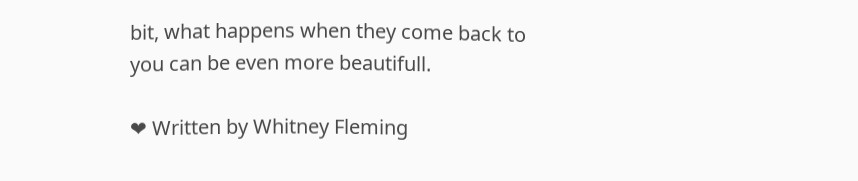bit, what happens when they come back to you can be even more beautifull.

❤ Written by Whitney Fleming